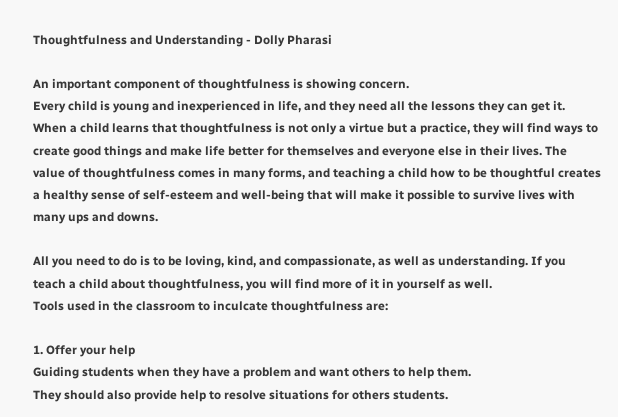Thoughtfulness and Understanding - Dolly Pharasi

An important component of thoughtfulness is showing concern.
Every child is young and inexperienced in life, and they need all the lessons they can get it. When a child learns that thoughtfulness is not only a virtue but a practice, they will find ways to create good things and make life better for themselves and everyone else in their lives. The value of thoughtfulness comes in many forms, and teaching a child how to be thoughtful creates a healthy sense of self-esteem and well-being that will make it possible to survive lives with many ups and downs.

All you need to do is to be loving, kind, and compassionate, as well as understanding. If you teach a child about thoughtfulness, you will find more of it in yourself as well.
Tools used in the classroom to inculcate thoughtfulness are:

1. Offer your help
Guiding students when they have a problem and want others to help them.
They should also provide help to resolve situations for others students.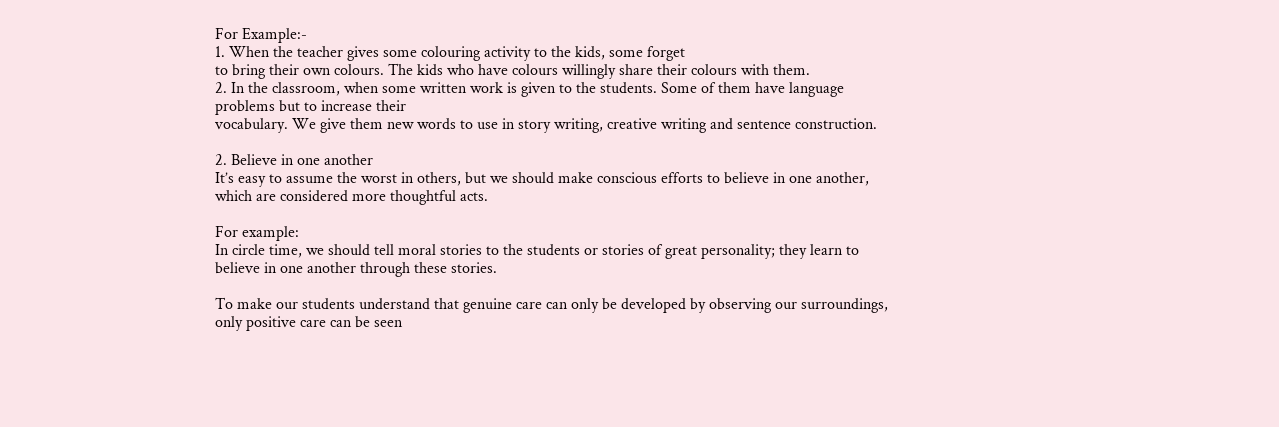For Example:-
1. When the teacher gives some colouring activity to the kids, some forget
to bring their own colours. The kids who have colours willingly share their colours with them.
2. In the classroom, when some written work is given to the students. Some of them have language problems but to increase their
vocabulary. We give them new words to use in story writing, creative writing and sentence construction.

2. Believe in one another
It’s easy to assume the worst in others, but we should make conscious efforts to believe in one another, which are considered more thoughtful acts.

For example:
In circle time, we should tell moral stories to the students or stories of great personality; they learn to believe in one another through these stories.

To make our students understand that genuine care can only be developed by observing our surroundings, only positive care can be seen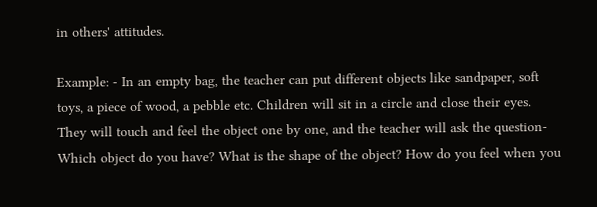in others' attitudes.

Example: - In an empty bag, the teacher can put different objects like sandpaper, soft toys, a piece of wood, a pebble etc. Children will sit in a circle and close their eyes. They will touch and feel the object one by one, and the teacher will ask the question- Which object do you have? What is the shape of the object? How do you feel when you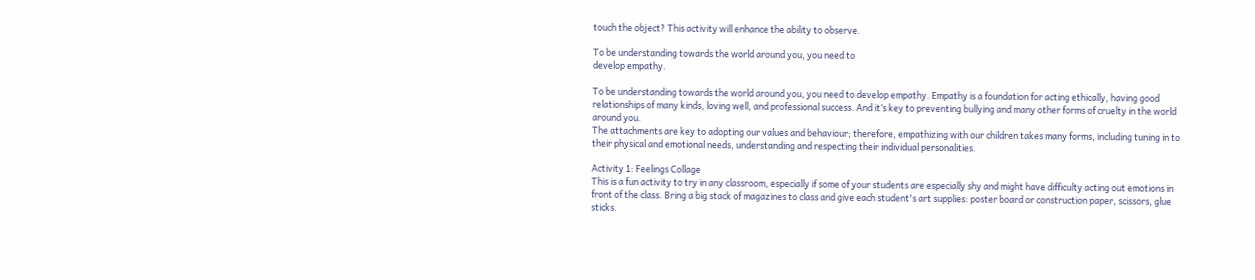touch the object? This activity will enhance the ability to observe.

To be understanding towards the world around you, you need to
develop empathy.

To be understanding towards the world around you, you need to develop empathy. Empathy is a foundation for acting ethically, having good relationships of many kinds, loving well, and professional success. And it’s key to preventing bullying and many other forms of cruelty in the world around you.
The attachments are key to adopting our values and behaviour; therefore, empathizing with our children takes many forms, including tuning in to their physical and emotional needs, understanding and respecting their individual personalities.

Activity 1: Feelings Collage
This is a fun activity to try in any classroom, especially if some of your students are especially shy and might have difficulty acting out emotions in front of the class. Bring a big stack of magazines to class and give each student's art supplies: poster board or construction paper, scissors, glue sticks.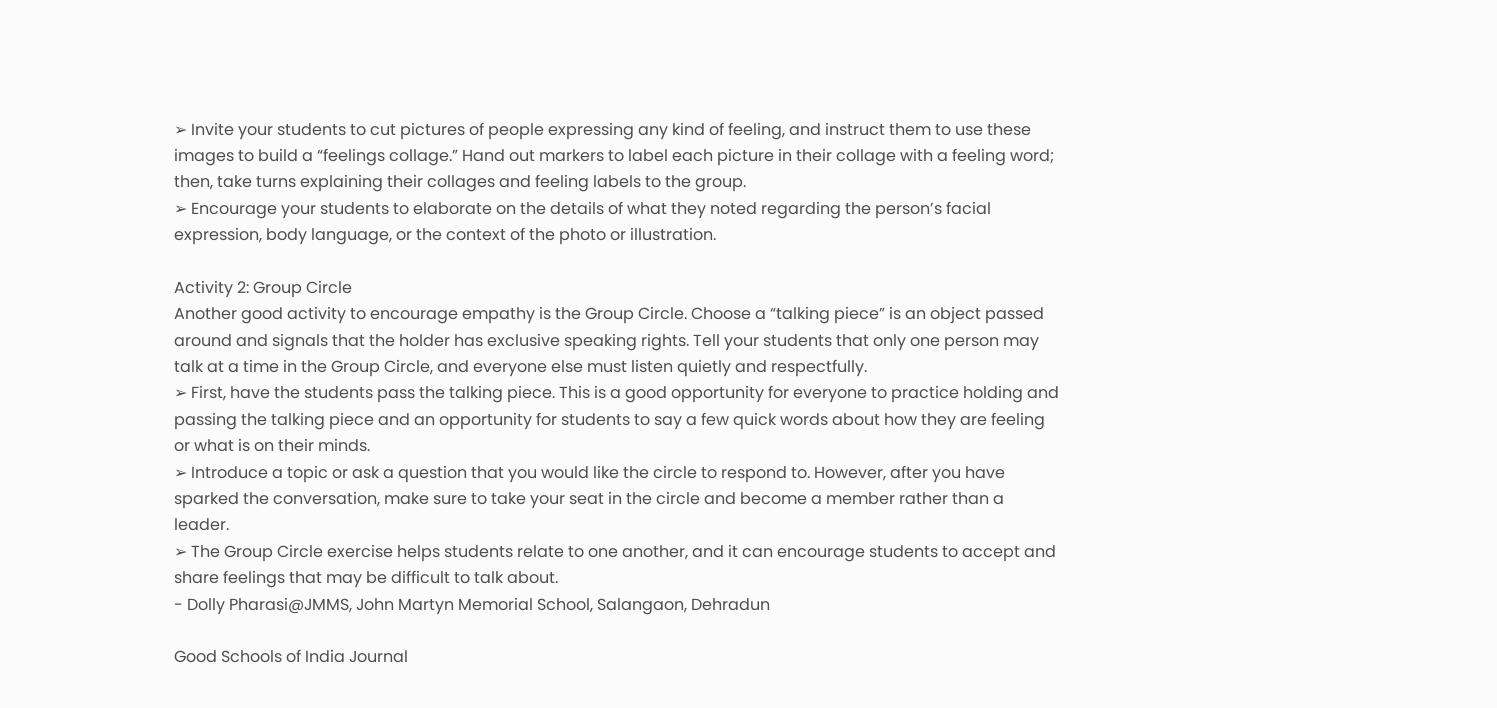➢ Invite your students to cut pictures of people expressing any kind of feeling, and instruct them to use these images to build a “feelings collage.” Hand out markers to label each picture in their collage with a feeling word; then, take turns explaining their collages and feeling labels to the group.
➢ Encourage your students to elaborate on the details of what they noted regarding the person’s facial expression, body language, or the context of the photo or illustration.

Activity 2: Group Circle
Another good activity to encourage empathy is the Group Circle. Choose a “talking piece” is an object passed around and signals that the holder has exclusive speaking rights. Tell your students that only one person may talk at a time in the Group Circle, and everyone else must listen quietly and respectfully.
➢ First, have the students pass the talking piece. This is a good opportunity for everyone to practice holding and passing the talking piece and an opportunity for students to say a few quick words about how they are feeling or what is on their minds.
➢ Introduce a topic or ask a question that you would like the circle to respond to. However, after you have sparked the conversation, make sure to take your seat in the circle and become a member rather than a leader.
➢ The Group Circle exercise helps students relate to one another, and it can encourage students to accept and share feelings that may be difficult to talk about.
- Dolly Pharasi@JMMS, John Martyn Memorial School, Salangaon, Dehradun

Good Schools of India Journal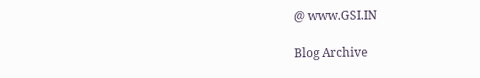@ www.GSI.IN

Blog Archive